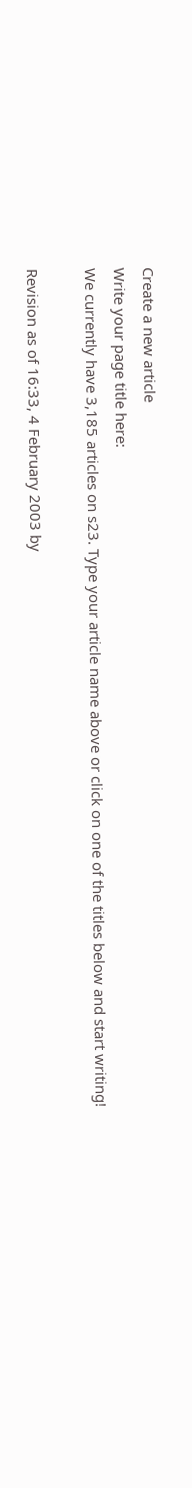Create a new article
Write your page title here:
We currently have 3,185 articles on s23. Type your article name above or click on one of the titles below and start writing!

Revision as of 16:33, 4 February 2003 by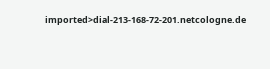imported>dial-213-168-72-201.netcologne.de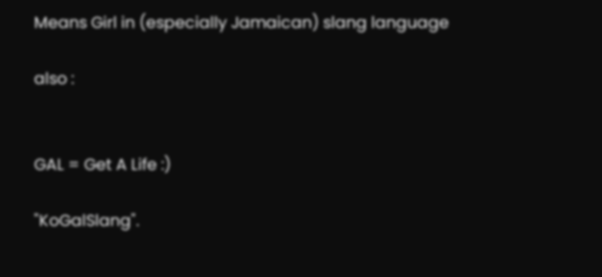Means Girl in (especially Jamaican) slang language

also :


GAL = Get A Life :)

"KoGalSlang".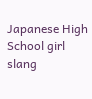Japanese High School girl slang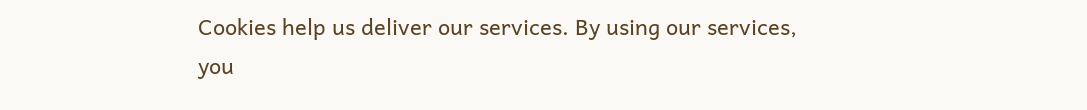Cookies help us deliver our services. By using our services, you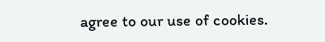agree to our use of cookies.